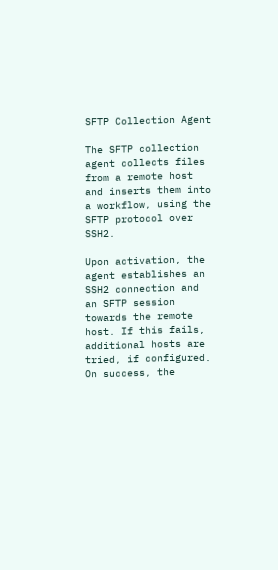SFTP Collection Agent

The SFTP collection agent collects files from a remote host and inserts them into a workflow, using the SFTP protocol over SSH2.

Upon activation, the agent establishes an SSH2 connection and an SFTP session towards the remote host. If this fails, additional hosts are tried, if configured. On success, the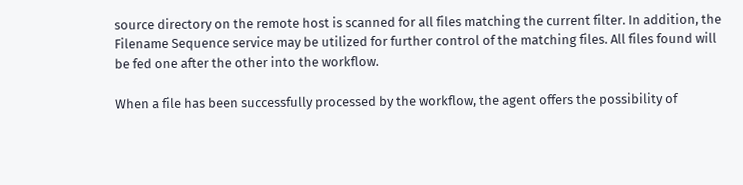source directory on the remote host is scanned for all files matching the current filter. In addition, the Filename Sequence service may be utilized for further control of the matching files. All files found will be fed one after the other into the workflow.

When a file has been successfully processed by the workflow, the agent offers the possibility of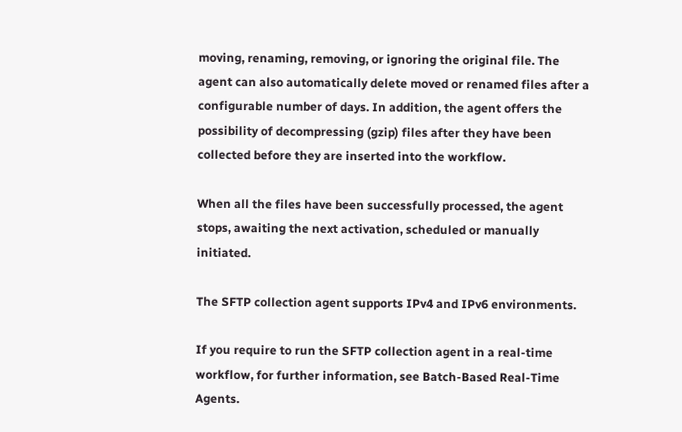moving, renaming, removing, or ignoring the original file. The agent can also automatically delete moved or renamed files after a configurable number of days. In addition, the agent offers the possibility of decompressing (gzip) files after they have been collected before they are inserted into the workflow.

When all the files have been successfully processed, the agent stops, awaiting the next activation, scheduled or manually initiated.

The SFTP collection agent supports IPv4 and IPv6 environments.

If you require to run the SFTP collection agent in a real-time workflow, for further information, see Batch-Based Real-Time Agents.